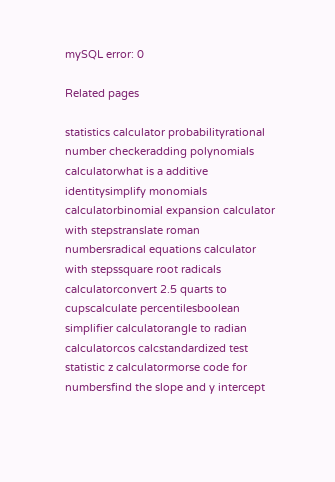mySQL error: 0

Related pages

statistics calculator probabilityrational number checkeradding polynomials calculatorwhat is a additive identitysimplify monomials calculatorbinomial expansion calculator with stepstranslate roman numbersradical equations calculator with stepssquare root radicals calculatorconvert 2.5 quarts to cupscalculate percentilesboolean simplifier calculatorangle to radian calculatorcos calcstandardized test statistic z calculatormorse code for numbersfind the slope and y intercept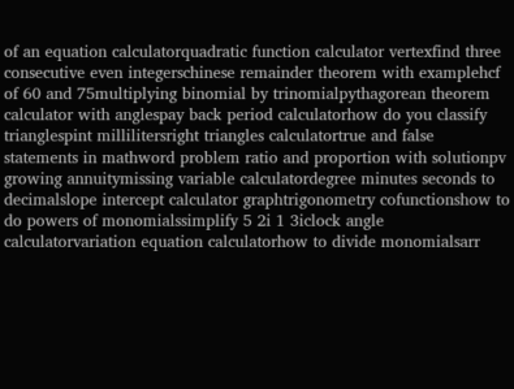of an equation calculatorquadratic function calculator vertexfind three consecutive even integerschinese remainder theorem with examplehcf of 60 and 75multiplying binomial by trinomialpythagorean theorem calculator with anglespay back period calculatorhow do you classify trianglespint millilitersright triangles calculatortrue and false statements in mathword problem ratio and proportion with solutionpv growing annuitymissing variable calculatordegree minutes seconds to decimalslope intercept calculator graphtrigonometry cofunctionshow to do powers of monomialssimplify 5 2i 1 3iclock angle calculatorvariation equation calculatorhow to divide monomialsarr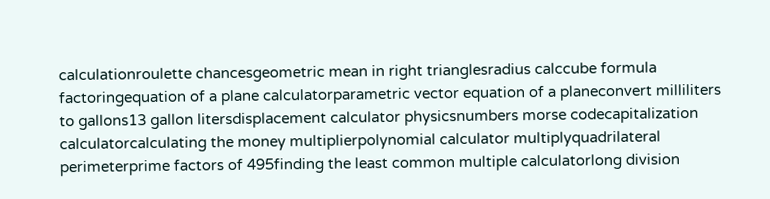calculationroulette chancesgeometric mean in right trianglesradius calccube formula factoringequation of a plane calculatorparametric vector equation of a planeconvert milliliters to gallons13 gallon litersdisplacement calculator physicsnumbers morse codecapitalization calculatorcalculating the money multiplierpolynomial calculator multiplyquadrilateral perimeterprime factors of 495finding the least common multiple calculatorlong division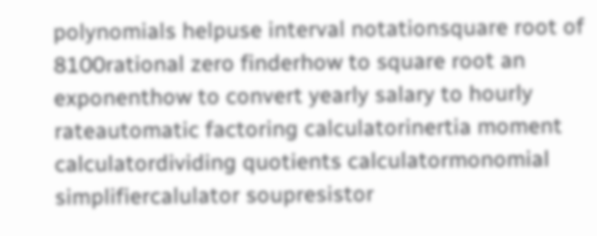polynomials helpuse interval notationsquare root of 8100rational zero finderhow to square root an exponenthow to convert yearly salary to hourly rateautomatic factoring calculatorinertia moment calculatordividing quotients calculatormonomial simplifiercalulator soupresistor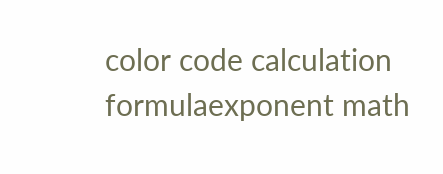color code calculation formulaexponent math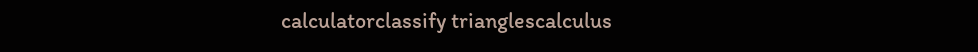calculatorclassify trianglescalculus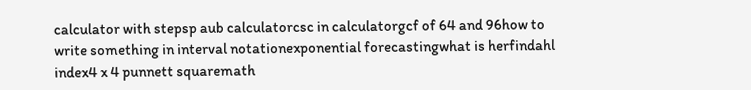calculator with stepsp aub calculatorcsc in calculatorgcf of 64 and 96how to write something in interval notationexponential forecastingwhat is herfindahl index4 x 4 punnett squaremath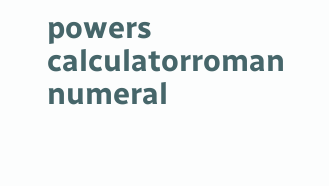powers calculatorroman numeral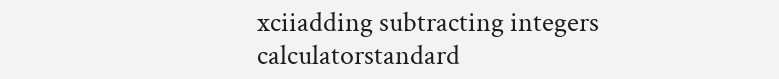xciiadding subtracting integers calculatorstandard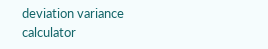deviation variance calculator